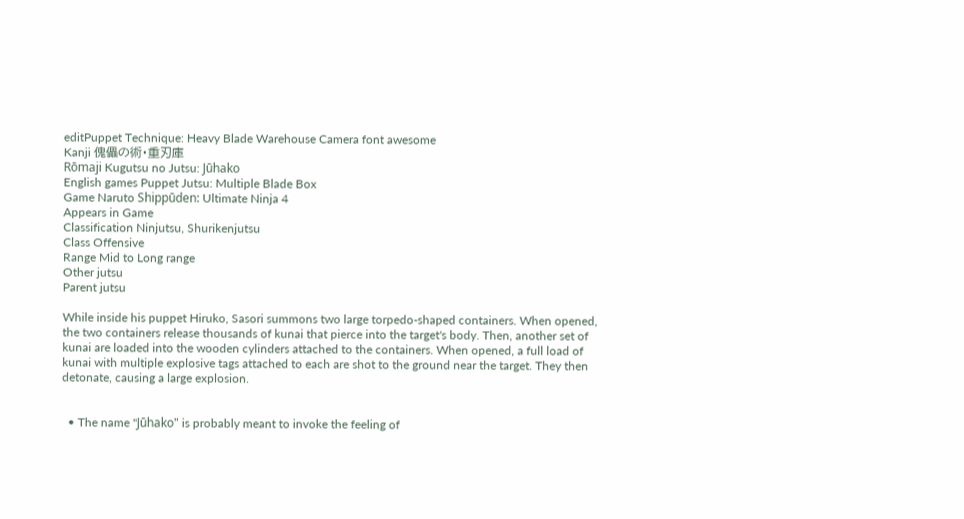editPuppet Technique: Heavy Blade Warehouse Camera font awesome
Kanji 傀儡の術・重刃庫
Rōmaji Kugutsu no Jutsu: Jūhako
English games Puppet Jutsu: Multiple Blade Box
Game Naruto Shippūden: Ultimate Ninja 4
Appears in Game
Classification Ninjutsu, Shurikenjutsu
Class Offensive
Range Mid to Long range
Other jutsu
Parent jutsu

While inside his puppet Hiruko, Sasori summons two large torpedo-shaped containers. When opened, the two containers release thousands of kunai that pierce into the target's body. Then, another set of kunai are loaded into the wooden cylinders attached to the containers. When opened, a full load of kunai with multiple explosive tags attached to each are shot to the ground near the target. They then detonate, causing a large explosion.


  • The name "Jūhako" is probably meant to invoke the feeling of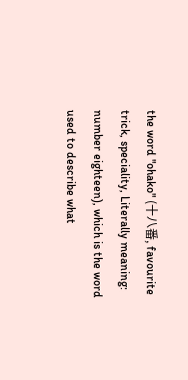the word "ohako" (十八番, favourite trick, speciality, Literally meaning: number eighteen), which is the word used to describe what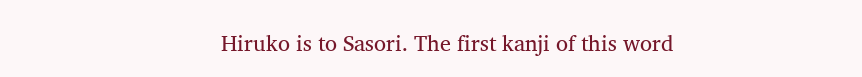Hiruko is to Sasori. The first kanji of this word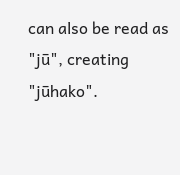can also be read as "jū", creating "jūhako".